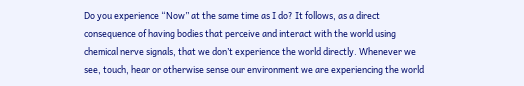Do you experience “Now” at the same time as I do? It follows, as a direct consequence of having bodies that perceive and interact with the world using chemical nerve signals, that we don’t experience the world directly. Whenever we see, touch, hear or otherwise sense our environment we are experiencing the world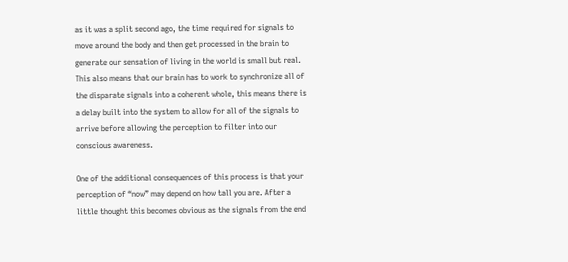as it was a split second ago, the time required for signals to move around the body and then get processed in the brain to generate our sensation of living in the world is small but real. This also means that our brain has to work to synchronize all of the disparate signals into a coherent whole, this means there is a delay built into the system to allow for all of the signals to arrive before allowing the perception to filter into our conscious awareness.

One of the additional consequences of this process is that your perception of “now” may depend on how tall you are. After a little thought this becomes obvious as the signals from the end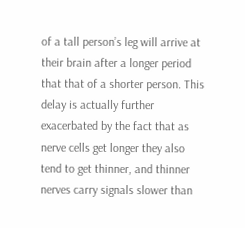of a tall person’s leg will arrive at their brain after a longer period that that of a shorter person. This delay is actually further exacerbated by the fact that as nerve cells get longer they also tend to get thinner, and thinner nerves carry signals slower than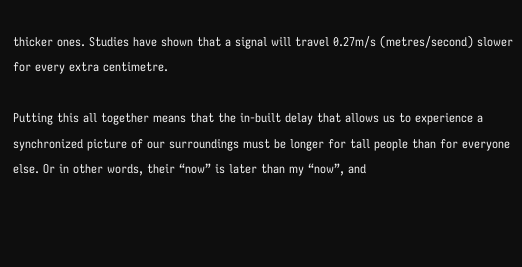thicker ones. Studies have shown that a signal will travel 0.27m/s (metres/second) slower for every extra centimetre.

Putting this all together means that the in-built delay that allows us to experience a synchronized picture of our surroundings must be longer for tall people than for everyone else. Or in other words, their “now” is later than my “now”, and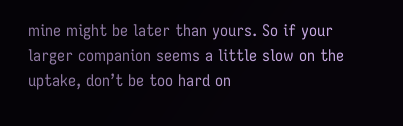mine might be later than yours. So if your larger companion seems a little slow on the uptake, don’t be too hard on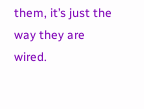them, it’s just the way they are wired.